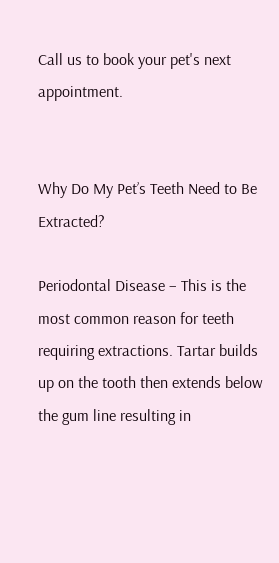Call us to book your pet's next appointment.


Why Do My Pet’s Teeth Need to Be Extracted?

Periodontal Disease – This is the most common reason for teeth requiring extractions. Tartar builds up on the tooth then extends below the gum line resulting in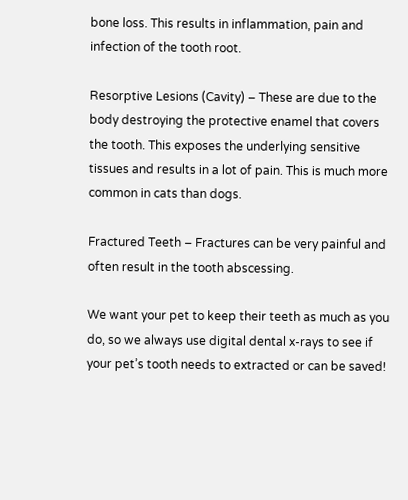bone loss. This results in inflammation, pain and infection of the tooth root.

Resorptive Lesions (Cavity) – These are due to the body destroying the protective enamel that covers the tooth. This exposes the underlying sensitive tissues and results in a lot of pain. This is much more common in cats than dogs.

Fractured Teeth – Fractures can be very painful and often result in the tooth abscessing.

We want your pet to keep their teeth as much as you do, so we always use digital dental x-rays to see if your pet’s tooth needs to extracted or can be saved!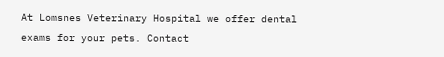At Lomsnes Veterinary Hospital we offer dental exams for your pets. Contact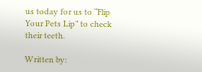us today for us to “Flip Your Pets Lip” to check their teeth.

Written by: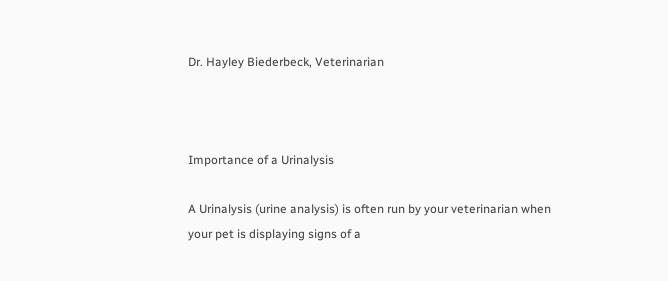Dr. Hayley Biederbeck, Veterinarian



Importance of a Urinalysis

A Urinalysis (urine analysis) is often run by your veterinarian when your pet is displaying signs of a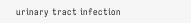urinary tract infection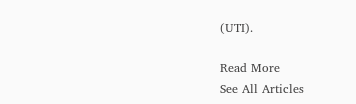(UTI).

Read More
See All Articles